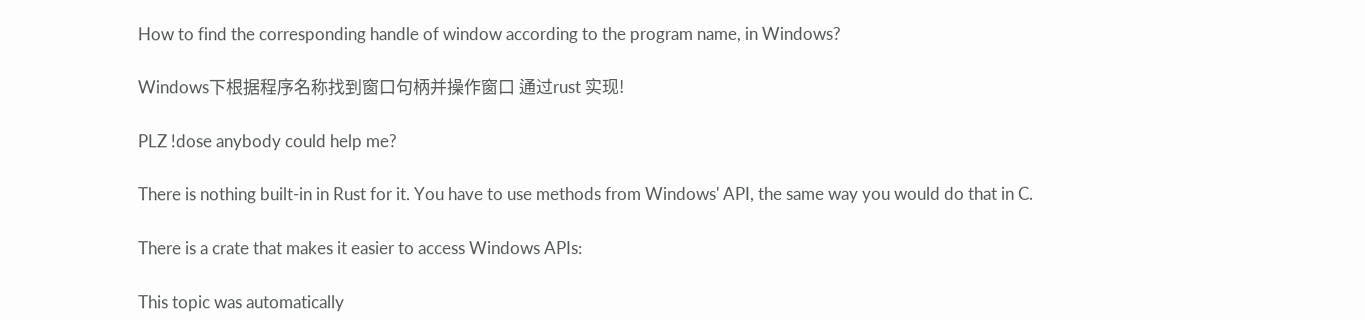How to find the corresponding handle of window according to the program name, in Windows?

Windows下根据程序名称找到窗口句柄并操作窗口 通过rust 实现!

PLZ !dose anybody could help me?

There is nothing built-in in Rust for it. You have to use methods from Windows' API, the same way you would do that in C.

There is a crate that makes it easier to access Windows APIs:

This topic was automatically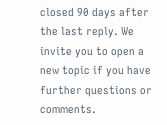closed 90 days after the last reply. We invite you to open a new topic if you have further questions or comments.